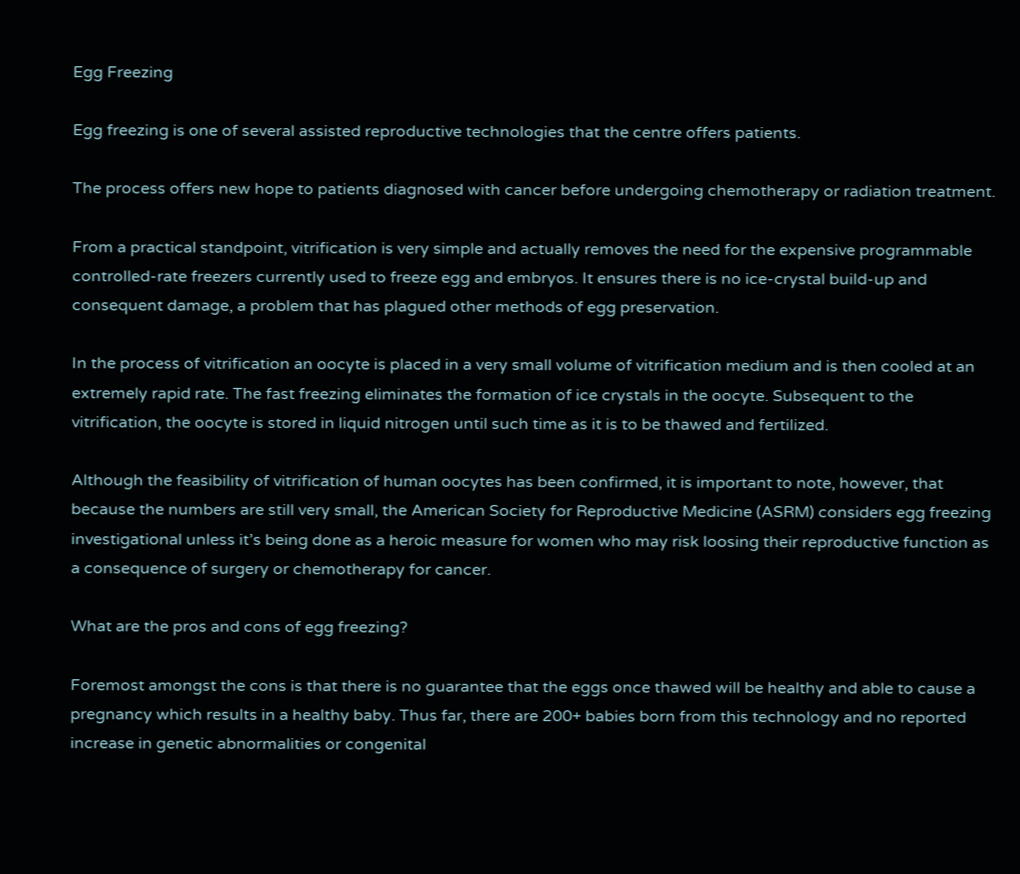Egg Freezing

Egg freezing is one of several assisted reproductive technologies that the centre offers patients.

The process offers new hope to patients diagnosed with cancer before undergoing chemotherapy or radiation treatment.

From a practical standpoint, vitrification is very simple and actually removes the need for the expensive programmable controlled-rate freezers currently used to freeze egg and embryos. It ensures there is no ice-crystal build-up and consequent damage, a problem that has plagued other methods of egg preservation.

In the process of vitrification an oocyte is placed in a very small volume of vitrification medium and is then cooled at an extremely rapid rate. The fast freezing eliminates the formation of ice crystals in the oocyte. Subsequent to the vitrification, the oocyte is stored in liquid nitrogen until such time as it is to be thawed and fertilized.

Although the feasibility of vitrification of human oocytes has been confirmed, it is important to note, however, that because the numbers are still very small, the American Society for Reproductive Medicine (ASRM) considers egg freezing investigational unless it’s being done as a heroic measure for women who may risk loosing their reproductive function as a consequence of surgery or chemotherapy for cancer.

What are the pros and cons of egg freezing?

Foremost amongst the cons is that there is no guarantee that the eggs once thawed will be healthy and able to cause a pregnancy which results in a healthy baby. Thus far, there are 200+ babies born from this technology and no reported increase in genetic abnormalities or congenital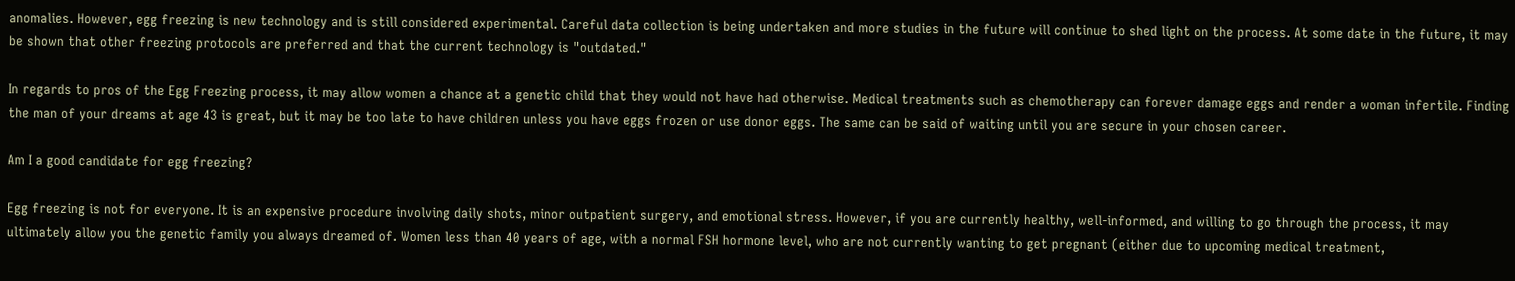anomalies. However, egg freezing is new technology and is still considered experimental. Careful data collection is being undertaken and more studies in the future will continue to shed light on the process. At some date in the future, it may be shown that other freezing protocols are preferred and that the current technology is "outdated."

In regards to pros of the Egg Freezing process, it may allow women a chance at a genetic child that they would not have had otherwise. Medical treatments such as chemotherapy can forever damage eggs and render a woman infertile. Finding the man of your dreams at age 43 is great, but it may be too late to have children unless you have eggs frozen or use donor eggs. The same can be said of waiting until you are secure in your chosen career.

Am I a good candidate for egg freezing?

Egg freezing is not for everyone. It is an expensive procedure involving daily shots, minor outpatient surgery, and emotional stress. However, if you are currently healthy, well-informed, and willing to go through the process, it may ultimately allow you the genetic family you always dreamed of. Women less than 40 years of age, with a normal FSH hormone level, who are not currently wanting to get pregnant (either due to upcoming medical treatment,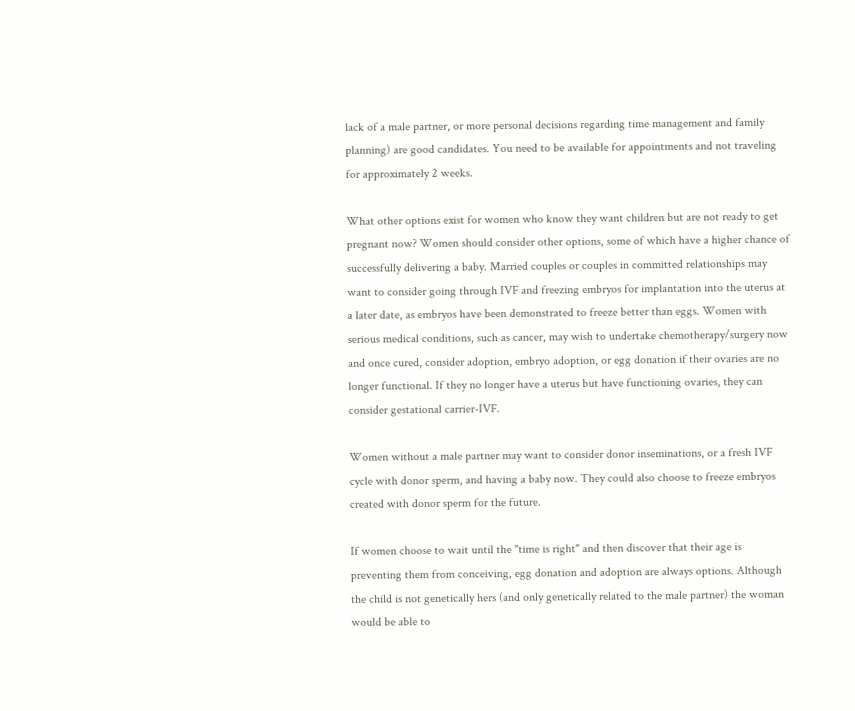lack of a male partner, or more personal decisions regarding time management and family planning) are good candidates. You need to be available for appointments and not traveling for approximately 2 weeks.

What other options exist for women who know they want children but are not ready to get pregnant now? Women should consider other options, some of which have a higher chance of successfully delivering a baby. Married couples or couples in committed relationships may want to consider going through IVF and freezing embryos for implantation into the uterus at a later date, as embryos have been demonstrated to freeze better than eggs. Women with serious medical conditions, such as cancer, may wish to undertake chemotherapy/surgery now and once cured, consider adoption, embryo adoption, or egg donation if their ovaries are no longer functional. If they no longer have a uterus but have functioning ovaries, they can consider gestational carrier-IVF.

Women without a male partner may want to consider donor inseminations, or a fresh IVF cycle with donor sperm, and having a baby now. They could also choose to freeze embryos created with donor sperm for the future.

If women choose to wait until the "time is right" and then discover that their age is preventing them from conceiving, egg donation and adoption are always options. Although the child is not genetically hers (and only genetically related to the male partner) the woman would be able to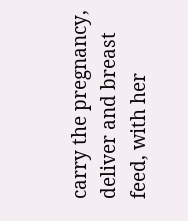carry the pregnancy, deliver and breast feed, with her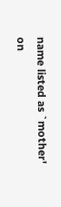name listed as `mother' on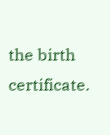the birth certificate.